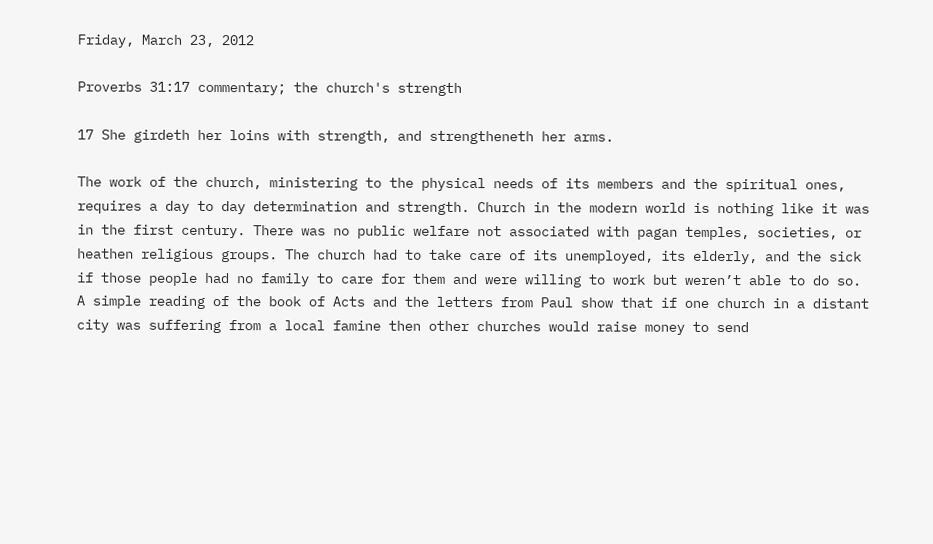Friday, March 23, 2012

Proverbs 31:17 commentary; the church's strength

17 She girdeth her loins with strength, and strengtheneth her arms.

The work of the church, ministering to the physical needs of its members and the spiritual ones, requires a day to day determination and strength. Church in the modern world is nothing like it was in the first century. There was no public welfare not associated with pagan temples, societies, or heathen religious groups. The church had to take care of its unemployed, its elderly, and the sick if those people had no family to care for them and were willing to work but weren’t able to do so. A simple reading of the book of Acts and the letters from Paul show that if one church in a distant city was suffering from a local famine then other churches would raise money to send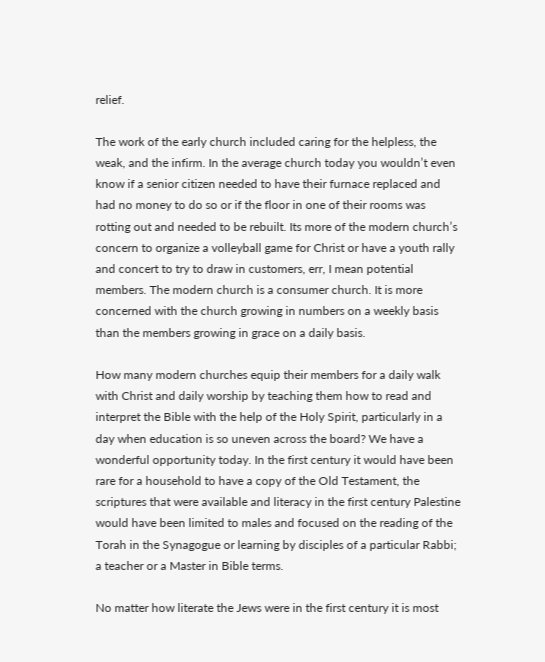relief.

The work of the early church included caring for the helpless, the weak, and the infirm. In the average church today you wouldn’t even know if a senior citizen needed to have their furnace replaced and had no money to do so or if the floor in one of their rooms was rotting out and needed to be rebuilt. Its more of the modern church’s concern to organize a volleyball game for Christ or have a youth rally and concert to try to draw in customers, err, I mean potential members. The modern church is a consumer church. It is more concerned with the church growing in numbers on a weekly basis than the members growing in grace on a daily basis.

How many modern churches equip their members for a daily walk with Christ and daily worship by teaching them how to read and interpret the Bible with the help of the Holy Spirit, particularly in a day when education is so uneven across the board? We have a wonderful opportunity today. In the first century it would have been rare for a household to have a copy of the Old Testament, the scriptures that were available and literacy in the first century Palestine would have been limited to males and focused on the reading of the Torah in the Synagogue or learning by disciples of a particular Rabbi; a teacher or a Master in Bible terms.

No matter how literate the Jews were in the first century it is most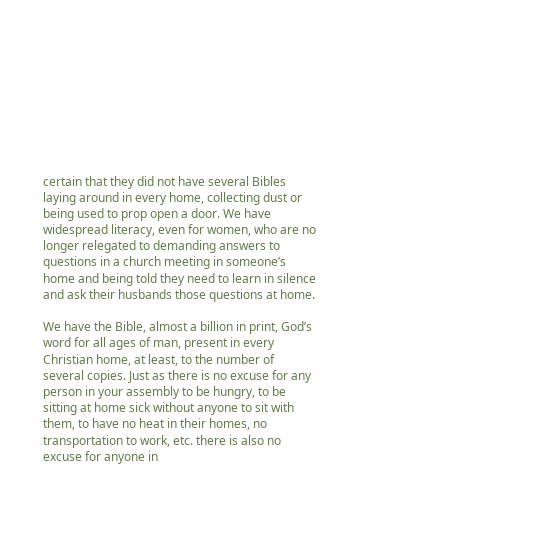certain that they did not have several Bibles laying around in every home, collecting dust or being used to prop open a door. We have widespread literacy, even for women, who are no longer relegated to demanding answers to questions in a church meeting in someone’s home and being told they need to learn in silence and ask their husbands those questions at home.

We have the Bible, almost a billion in print, God’s word for all ages of man, present in every Christian home, at least, to the number of several copies. Just as there is no excuse for any person in your assembly to be hungry, to be sitting at home sick without anyone to sit with them, to have no heat in their homes, no transportation to work, etc. there is also no excuse for anyone in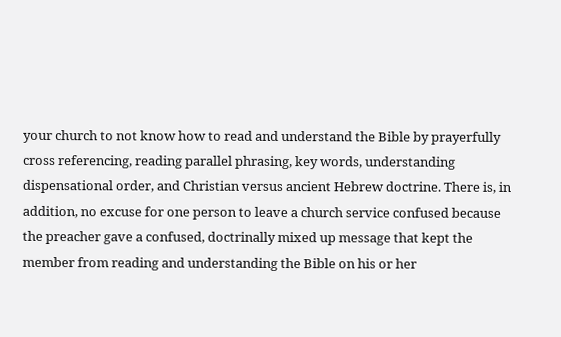your church to not know how to read and understand the Bible by prayerfully cross referencing, reading parallel phrasing, key words, understanding dispensational order, and Christian versus ancient Hebrew doctrine. There is, in addition, no excuse for one person to leave a church service confused because the preacher gave a confused, doctrinally mixed up message that kept the member from reading and understanding the Bible on his or her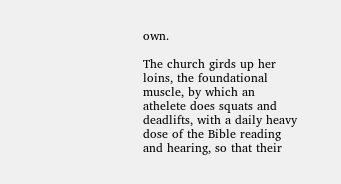own.

The church girds up her loins, the foundational muscle, by which an athelete does squats and deadlifts, with a daily heavy dose of the Bible reading and hearing, so that their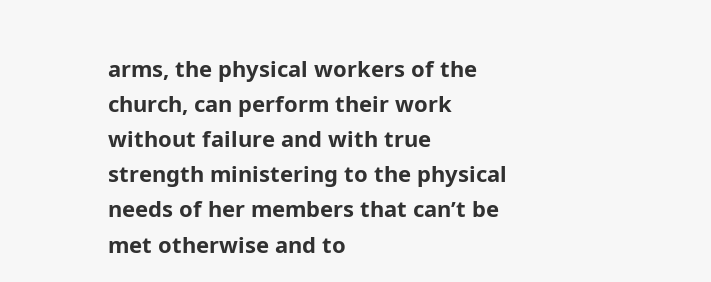arms, the physical workers of the church, can perform their work without failure and with true strength ministering to the physical needs of her members that can’t be met otherwise and to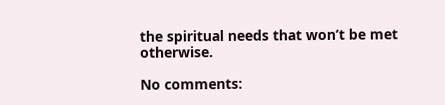the spiritual needs that won’t be met otherwise.

No comments: